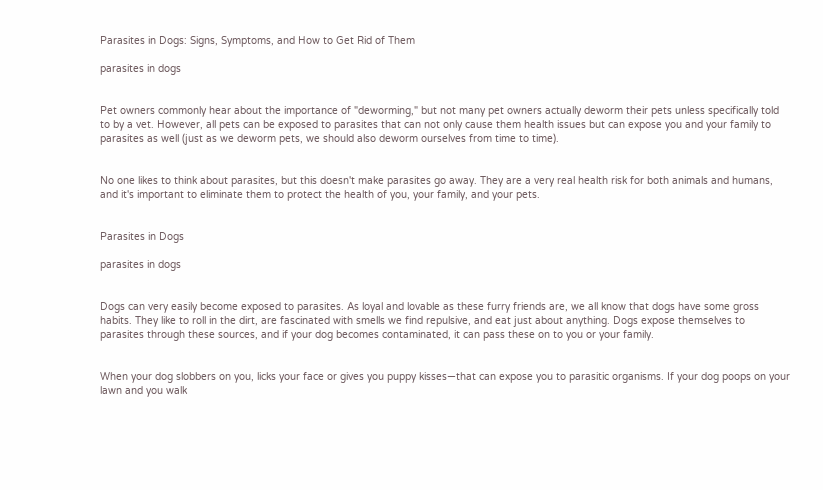Parasites in Dogs: Signs, Symptoms, and How to Get Rid of Them

parasites in dogs


Pet owners commonly hear about the importance of "deworming," but not many pet owners actually deworm their pets unless specifically told to by a vet. However, all pets can be exposed to parasites that can not only cause them health issues but can expose you and your family to parasites as well (just as we deworm pets, we should also deworm ourselves from time to time).


No one likes to think about parasites, but this doesn't make parasites go away. They are a very real health risk for both animals and humans, and it's important to eliminate them to protect the health of you, your family, and your pets.


Parasites in Dogs

parasites in dogs


Dogs can very easily become exposed to parasites. As loyal and lovable as these furry friends are, we all know that dogs have some gross habits. They like to roll in the dirt, are fascinated with smells we find repulsive, and eat just about anything. Dogs expose themselves to parasites through these sources, and if your dog becomes contaminated, it can pass these on to you or your family.


When your dog slobbers on you, licks your face or gives you puppy kisses—that can expose you to parasitic organisms. If your dog poops on your lawn and you walk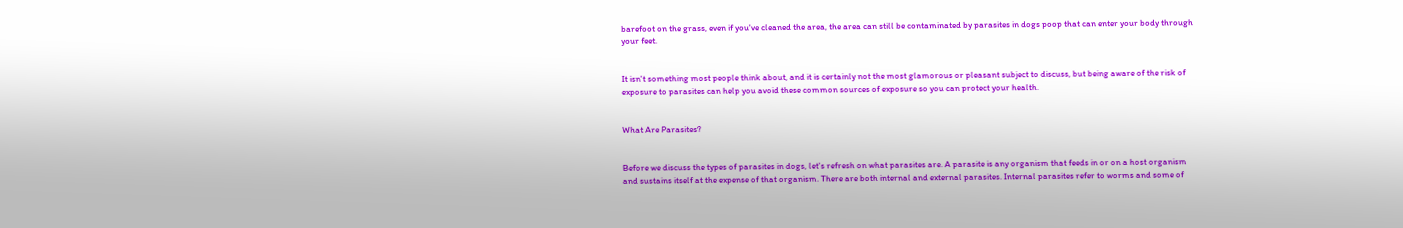barefoot on the grass, even if you've cleaned the area, the area can still be contaminated by parasites in dogs poop that can enter your body through your feet.


It isn't something most people think about, and it is certainly not the most glamorous or pleasant subject to discuss, but being aware of the risk of exposure to parasites can help you avoid these common sources of exposure so you can protect your health.


What Are Parasites?


Before we discuss the types of parasites in dogs, let's refresh on what parasites are. A parasite is any organism that feeds in or on a host organism and sustains itself at the expense of that organism. There are both internal and external parasites. Internal parasites refer to worms and some of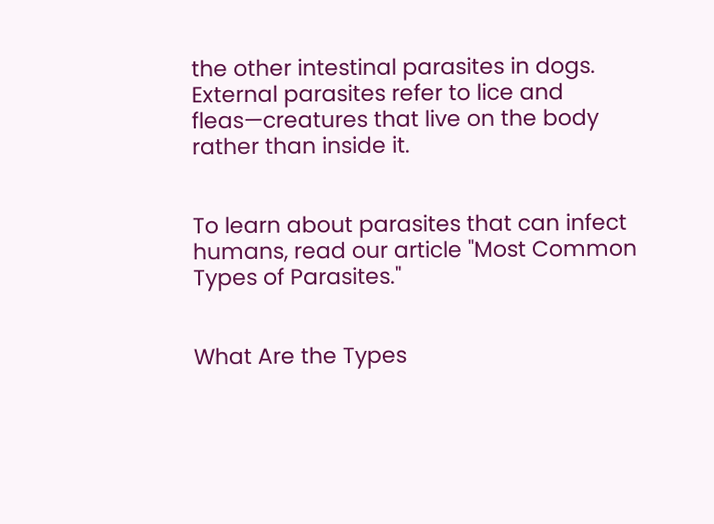the other intestinal parasites in dogs. External parasites refer to lice and fleas—creatures that live on the body rather than inside it.


To learn about parasites that can infect humans, read our article "Most Common Types of Parasites."


What Are the Types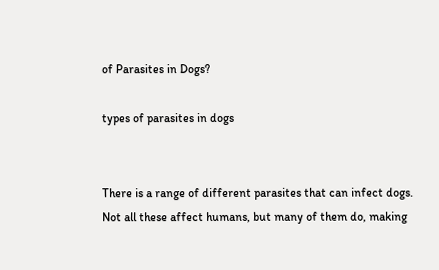of Parasites in Dogs?

types of parasites in dogs


There is a range of different parasites that can infect dogs. Not all these affect humans, but many of them do, making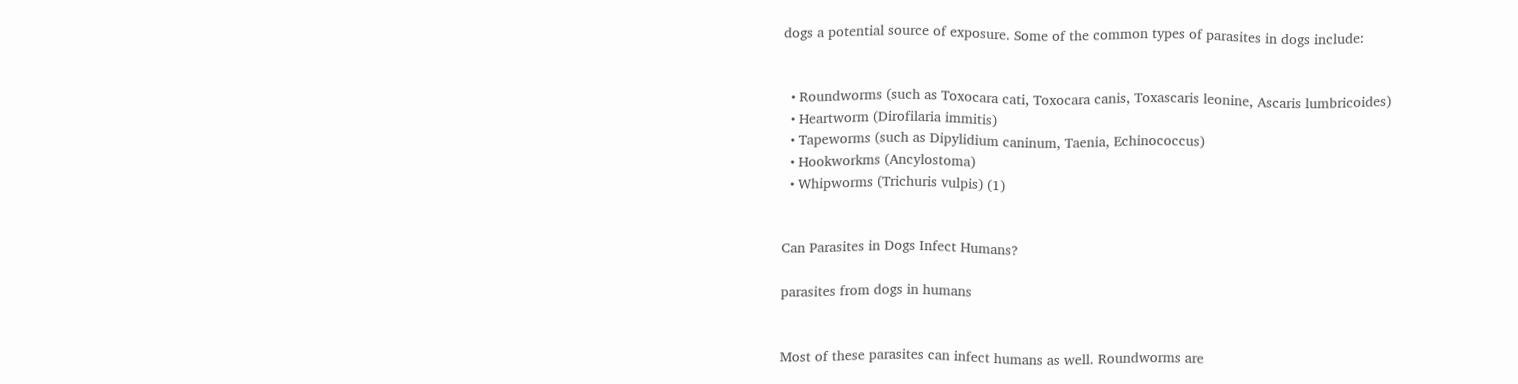dogs a potential source of exposure. Some of the common types of parasites in dogs include:


  • Roundworms (such as Toxocara cati, Toxocara canis, Toxascaris leonine, Ascaris lumbricoides)
  • Heartworm (Dirofilaria immitis)
  • Tapeworms (such as Dipylidium caninum, Taenia, Echinococcus)
  • Hookworkms (Ancylostoma)
  • Whipworms (Trichuris vulpis) (1)


Can Parasites in Dogs Infect Humans?

parasites from dogs in humans


Most of these parasites can infect humans as well. Roundworms are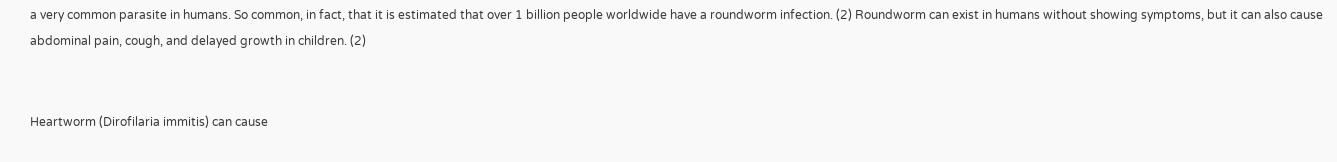a very common parasite in humans. So common, in fact, that it is estimated that over 1 billion people worldwide have a roundworm infection. (2) Roundworm can exist in humans without showing symptoms, but it can also cause abdominal pain, cough, and delayed growth in children. (2)


Heartworm (Dirofilaria immitis) can cause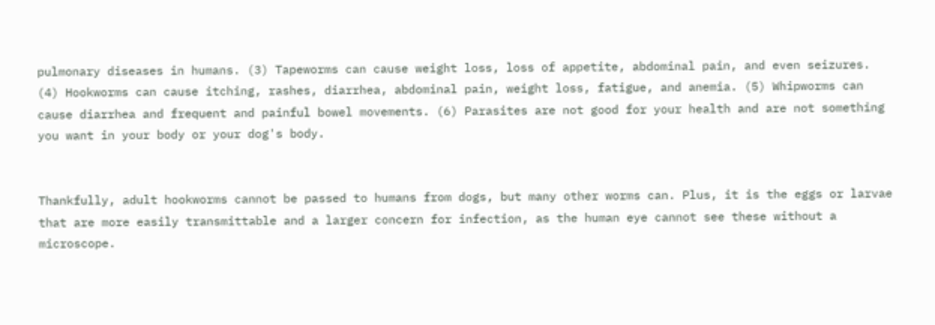pulmonary diseases in humans. (3) Tapeworms can cause weight loss, loss of appetite, abdominal pain, and even seizures. (4) Hookworms can cause itching, rashes, diarrhea, abdominal pain, weight loss, fatigue, and anemia. (5) Whipworms can cause diarrhea and frequent and painful bowel movements. (6) Parasites are not good for your health and are not something you want in your body or your dog's body.


Thankfully, adult hookworms cannot be passed to humans from dogs, but many other worms can. Plus, it is the eggs or larvae that are more easily transmittable and a larger concern for infection, as the human eye cannot see these without a microscope.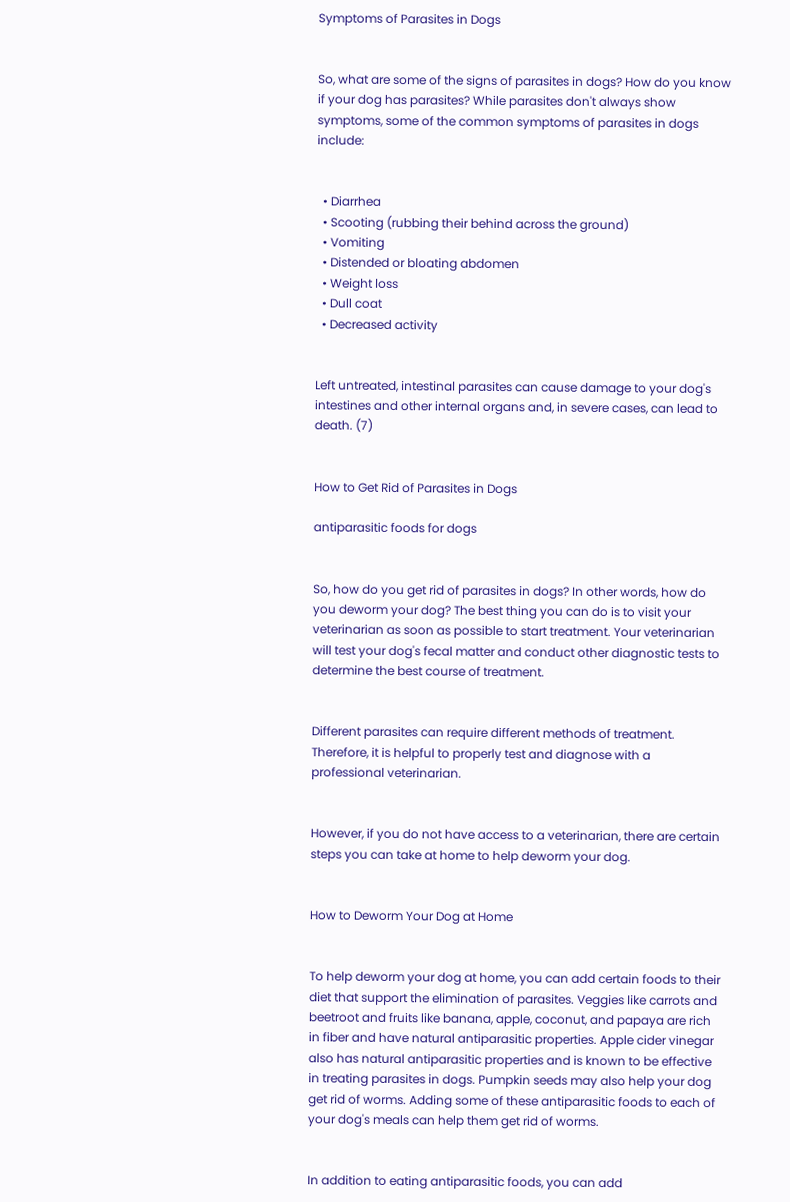Symptoms of Parasites in Dogs


So, what are some of the signs of parasites in dogs? How do you know if your dog has parasites? While parasites don't always show symptoms, some of the common symptoms of parasites in dogs include:


  • Diarrhea
  • Scooting (rubbing their behind across the ground)
  • Vomiting
  • Distended or bloating abdomen
  • Weight loss
  • Dull coat
  • Decreased activity


Left untreated, intestinal parasites can cause damage to your dog's intestines and other internal organs and, in severe cases, can lead to death. (7)


How to Get Rid of Parasites in Dogs

antiparasitic foods for dogs


So, how do you get rid of parasites in dogs? In other words, how do you deworm your dog? The best thing you can do is to visit your veterinarian as soon as possible to start treatment. Your veterinarian will test your dog's fecal matter and conduct other diagnostic tests to determine the best course of treatment.


Different parasites can require different methods of treatment. Therefore, it is helpful to properly test and diagnose with a professional veterinarian.


However, if you do not have access to a veterinarian, there are certain steps you can take at home to help deworm your dog.


How to Deworm Your Dog at Home


To help deworm your dog at home, you can add certain foods to their diet that support the elimination of parasites. Veggies like carrots and beetroot and fruits like banana, apple, coconut, and papaya are rich in fiber and have natural antiparasitic properties. Apple cider vinegar also has natural antiparasitic properties and is known to be effective in treating parasites in dogs. Pumpkin seeds may also help your dog get rid of worms. Adding some of these antiparasitic foods to each of your dog's meals can help them get rid of worms.


In addition to eating antiparasitic foods, you can add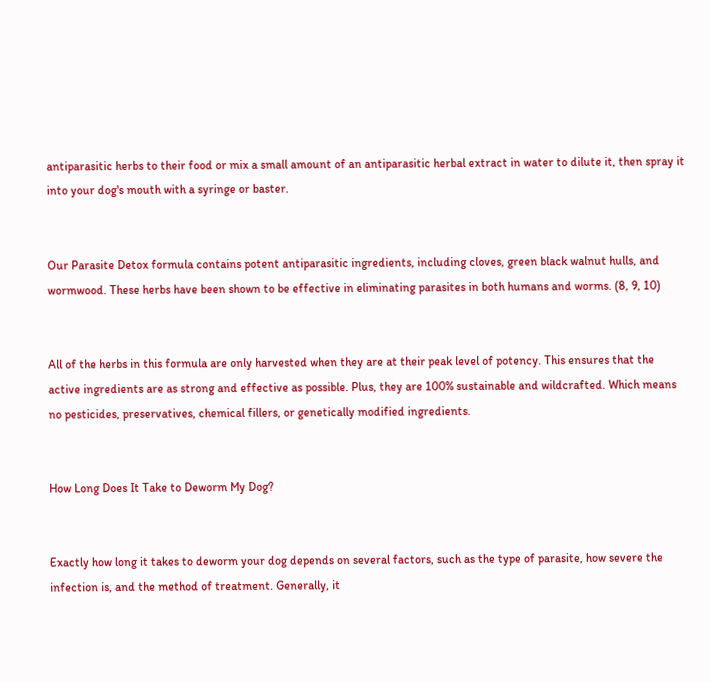antiparasitic herbs to their food or mix a small amount of an antiparasitic herbal extract in water to dilute it, then spray it into your dog's mouth with a syringe or baster.


Our Parasite Detox formula contains potent antiparasitic ingredients, including cloves, green black walnut hulls, and wormwood. These herbs have been shown to be effective in eliminating parasites in both humans and worms. (8, 9, 10)


All of the herbs in this formula are only harvested when they are at their peak level of potency. This ensures that the active ingredients are as strong and effective as possible. Plus, they are 100% sustainable and wildcrafted. Which means no pesticides, preservatives, chemical fillers, or genetically modified ingredients.


How Long Does It Take to Deworm My Dog?


Exactly how long it takes to deworm your dog depends on several factors, such as the type of parasite, how severe the infection is, and the method of treatment. Generally, it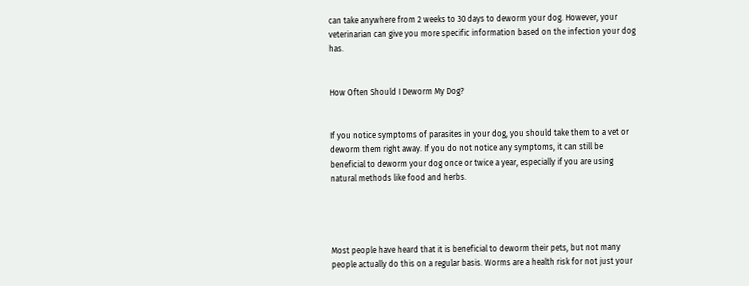can take anywhere from 2 weeks to 30 days to deworm your dog. However, your veterinarian can give you more specific information based on the infection your dog has.


How Often Should I Deworm My Dog?


If you notice symptoms of parasites in your dog, you should take them to a vet or deworm them right away. If you do not notice any symptoms, it can still be beneficial to deworm your dog once or twice a year, especially if you are using natural methods like food and herbs.




Most people have heard that it is beneficial to deworm their pets, but not many people actually do this on a regular basis. Worms are a health risk for not just your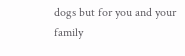dogs but for you and your family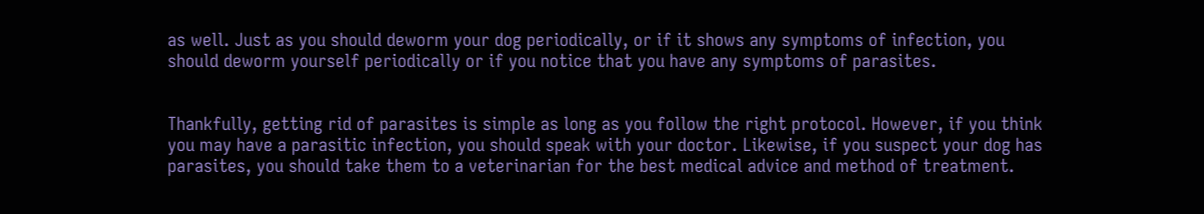as well. Just as you should deworm your dog periodically, or if it shows any symptoms of infection, you should deworm yourself periodically or if you notice that you have any symptoms of parasites.


Thankfully, getting rid of parasites is simple as long as you follow the right protocol. However, if you think you may have a parasitic infection, you should speak with your doctor. Likewise, if you suspect your dog has parasites, you should take them to a veterinarian for the best medical advice and method of treatment.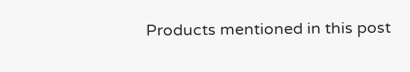Products mentioned in this post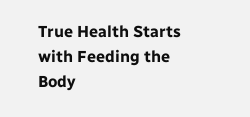True Health Starts with Feeding the Body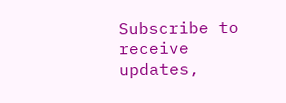Subscribe to receive updates,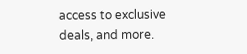access to exclusive deals, and more.